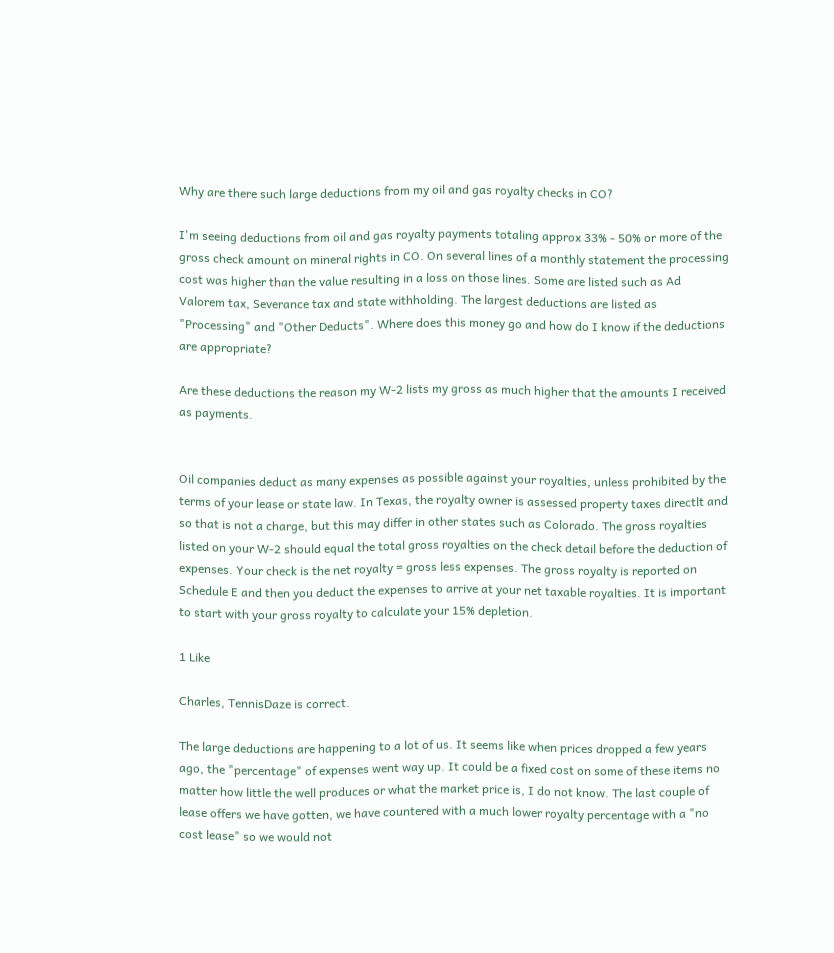Why are there such large deductions from my oil and gas royalty checks in CO?

I'm seeing deductions from oil and gas royalty payments totaling approx 33% - 50% or more of the gross check amount on mineral rights in CO. On several lines of a monthly statement the processing cost was higher than the value resulting in a loss on those lines. Some are listed such as Ad Valorem tax, Severance tax and state withholding. The largest deductions are listed as "Processing" and "Other Deducts". Where does this money go and how do I know if the deductions are appropriate?

Are these deductions the reason my W-2 lists my gross as much higher that the amounts I received as payments.


Oil companies deduct as many expenses as possible against your royalties, unless prohibited by the terms of your lease or state law. In Texas, the royalty owner is assessed property taxes directlt and so that is not a charge, but this may differ in other states such as Colorado. The gross royalties listed on your W-2 should equal the total gross royalties on the check detail before the deduction of expenses. Your check is the net royalty = gross less expenses. The gross royalty is reported on Schedule E and then you deduct the expenses to arrive at your net taxable royalties. It is important to start with your gross royalty to calculate your 15% depletion.

1 Like

Charles, TennisDaze is correct.

The large deductions are happening to a lot of us. It seems like when prices dropped a few years ago, the "percentage" of expenses went way up. It could be a fixed cost on some of these items no matter how little the well produces or what the market price is, I do not know. The last couple of lease offers we have gotten, we have countered with a much lower royalty percentage with a "no cost lease" so we would not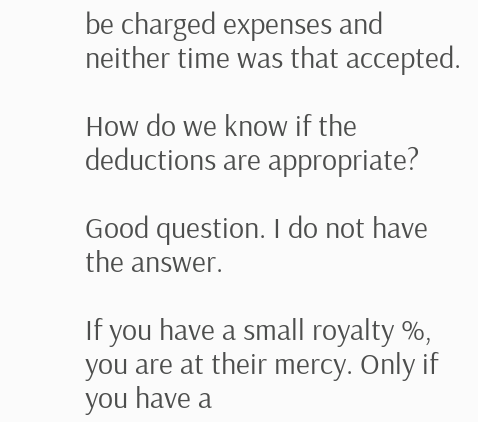be charged expenses and neither time was that accepted.

How do we know if the deductions are appropriate?

Good question. I do not have the answer.

If you have a small royalty %, you are at their mercy. Only if you have a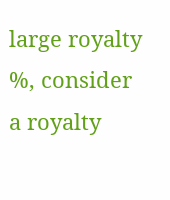large royalty %, consider a royalty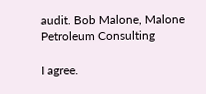audit. Bob Malone, Malone Petroleum Consulting

I agree.